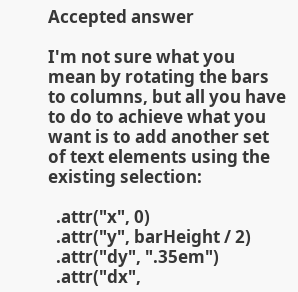Accepted answer

I'm not sure what you mean by rotating the bars to columns, but all you have to do to achieve what you want is to add another set of text elements using the existing selection:

  .attr("x", 0)
  .attr("y", barHeight / 2)
  .attr("dy", ".35em")
  .attr("dx",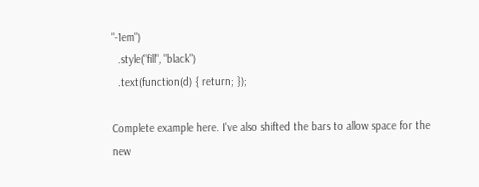"-1em")
  .style("fill", "black")
  .text(function(d) { return; });

Complete example here. I've also shifted the bars to allow space for the new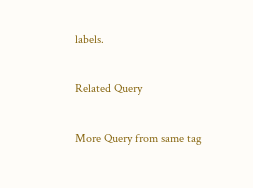labels.

Related Query

More Query from same tag